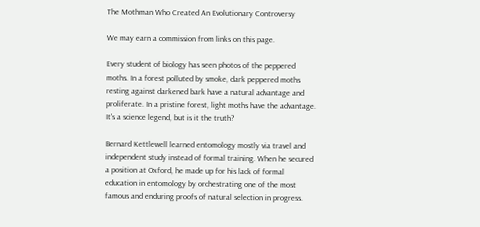The Mothman Who Created An Evolutionary Controversy

We may earn a commission from links on this page.

Every student of biology has seen photos of the peppered moths. In a forest polluted by smoke, dark peppered moths resting against darkened bark have a natural advantage and proliferate. In a pristine forest, light moths have the advantage. It's a science legend, but is it the truth?

Bernard Kettlewell learned entomology mostly via travel and independent study instead of formal training. When he secured a position at Oxford, he made up for his lack of formal education in entomology by orchestrating one of the most famous and enduring proofs of natural selection in progress.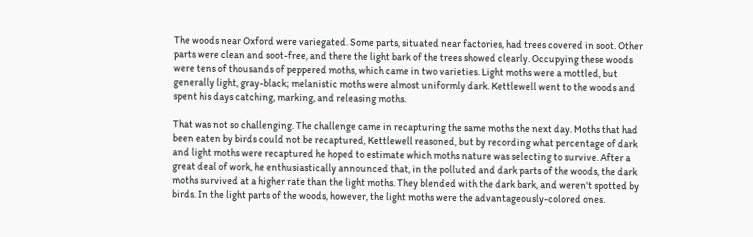The woods near Oxford were variegated. Some parts, situated near factories, had trees covered in soot. Other parts were clean and soot-free, and there the light bark of the trees showed clearly. Occupying these woods were tens of thousands of peppered moths, which came in two varieties. Light moths were a mottled, but generally light, gray-black; melanistic moths were almost uniformly dark. Kettlewell went to the woods and spent his days catching, marking, and releasing moths.

That was not so challenging. The challenge came in recapturing the same moths the next day. Moths that had been eaten by birds could not be recaptured, Kettlewell reasoned, but by recording what percentage of dark and light moths were recaptured he hoped to estimate which moths nature was selecting to survive. After a great deal of work, he enthusiastically announced that, in the polluted and dark parts of the woods, the dark moths survived at a higher rate than the light moths. They blended with the dark bark, and weren't spotted by birds. In the light parts of the woods, however, the light moths were the advantageously-colored ones.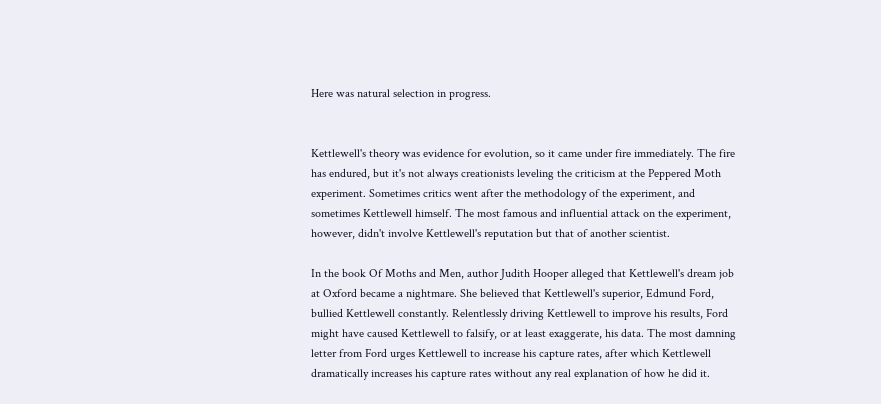Here was natural selection in progress.


Kettlewell's theory was evidence for evolution, so it came under fire immediately. The fire has endured, but it's not always creationists leveling the criticism at the Peppered Moth experiment. Sometimes critics went after the methodology of the experiment, and sometimes Kettlewell himself. The most famous and influential attack on the experiment, however, didn't involve Kettlewell's reputation but that of another scientist.

In the book Of Moths and Men, author Judith Hooper alleged that Kettlewell's dream job at Oxford became a nightmare. She believed that Kettlewell's superior, Edmund Ford, bullied Kettlewell constantly. Relentlessly driving Kettlewell to improve his results, Ford might have caused Kettlewell to falsify, or at least exaggerate, his data. The most damning letter from Ford urges Kettlewell to increase his capture rates, after which Kettlewell dramatically increases his capture rates without any real explanation of how he did it.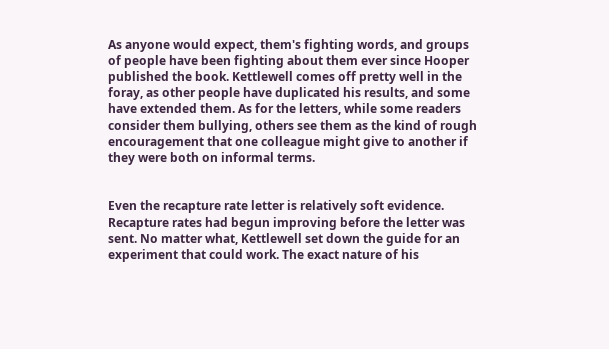As anyone would expect, them's fighting words, and groups of people have been fighting about them ever since Hooper published the book. Kettlewell comes off pretty well in the foray, as other people have duplicated his results, and some have extended them. As for the letters, while some readers consider them bullying, others see them as the kind of rough encouragement that one colleague might give to another if they were both on informal terms.


Even the recapture rate letter is relatively soft evidence. Recapture rates had begun improving before the letter was sent. No matter what, Kettlewell set down the guide for an experiment that could work. The exact nature of his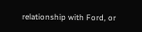relationship with Ford, or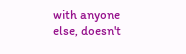with anyone else, doesn't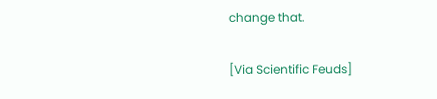change that.

[Via Scientific Feuds]